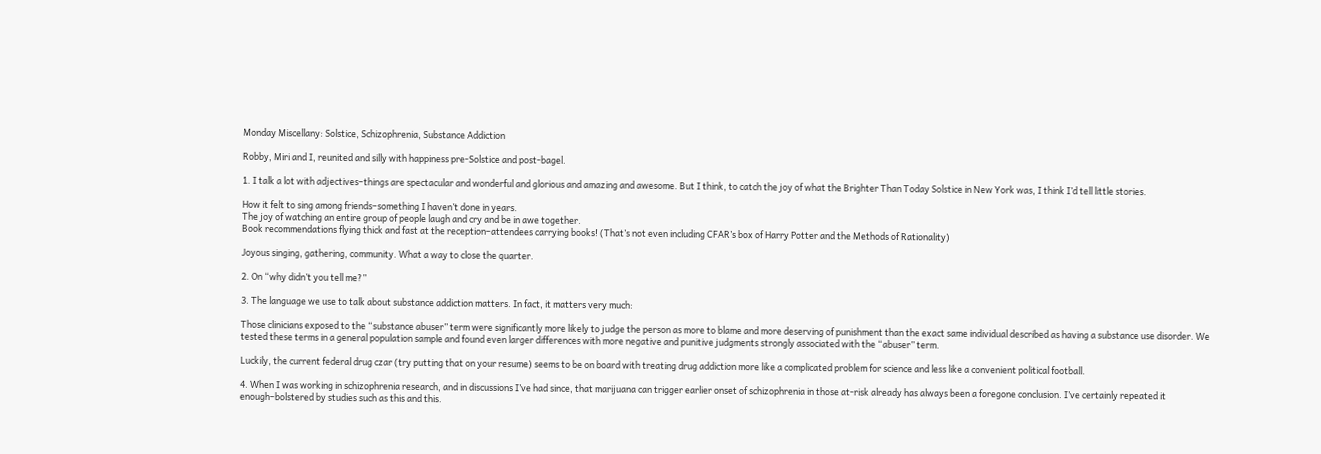Monday Miscellany: Solstice, Schizophrenia, Substance Addiction

Robby, Miri and I, reunited and silly with happiness pre-Solstice and post-bagel.

1. I talk a lot with adjectives–things are spectacular and wonderful and glorious and amazing and awesome. But I think, to catch the joy of what the Brighter Than Today Solstice in New York was, I think I’d tell little stories.

How it felt to sing among friends–something I haven’t done in years.
The joy of watching an entire group of people laugh and cry and be in awe together.
Book recommendations flying thick and fast at the reception–attendees carrying books! (That’s not even including CFAR’s box of Harry Potter and the Methods of Rationality)

Joyous singing, gathering, community. What a way to close the quarter.

2. On “why didn’t you tell me?”

3. The language we use to talk about substance addiction matters. In fact, it matters very much:

Those clinicians exposed to the “substance abuser” term were significantly more likely to judge the person as more to blame and more deserving of punishment than the exact same individual described as having a substance use disorder. We tested these terms in a general population sample and found even larger differences with more negative and punitive judgments strongly associated with the “abuser” term.

Luckily, the current federal drug czar (try putting that on your resume) seems to be on board with treating drug addiction more like a complicated problem for science and less like a convenient political football.

4. When I was working in schizophrenia research, and in discussions I’ve had since, that marijuana can trigger earlier onset of schizophrenia in those at-risk already has always been a foregone conclusion. I’ve certainly repeated it enough–bolstered by studies such as this and this.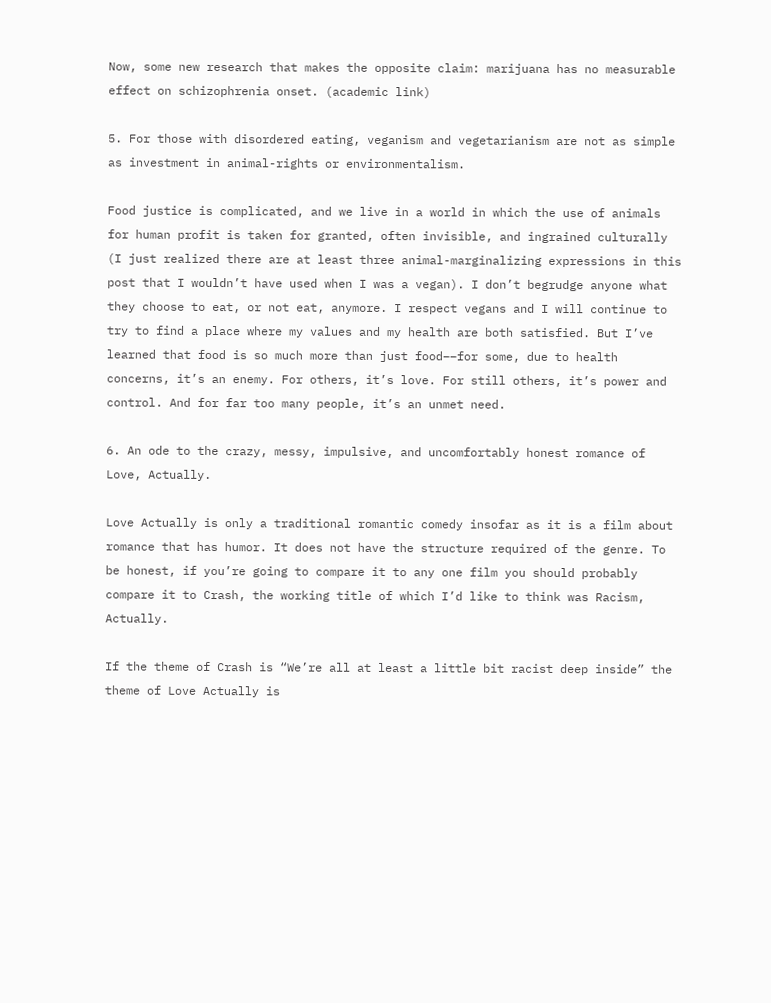Now, some new research that makes the opposite claim: marijuana has no measurable effect on schizophrenia onset. (academic link)

5. For those with disordered eating, veganism and vegetarianism are not as simple as investment in animal-rights or environmentalism.

Food justice is complicated, and we live in a world in which the use of animals for human profit is taken for granted, often invisible, and ingrained culturally (I just realized there are at least three animal-marginalizing expressions in this post that I wouldn’t have used when I was a vegan). I don’t begrudge anyone what they choose to eat, or not eat, anymore. I respect vegans and I will continue to try to find a place where my values and my health are both satisfied. But I’ve learned that food is so much more than just food––for some, due to health concerns, it’s an enemy. For others, it’s love. For still others, it’s power and control. And for far too many people, it’s an unmet need.

6. An ode to the crazy, messy, impulsive, and uncomfortably honest romance of Love, Actually.

Love Actually is only a traditional romantic comedy insofar as it is a film about romance that has humor. It does not have the structure required of the genre. To be honest, if you’re going to compare it to any one film you should probably compare it to Crash, the working title of which I’d like to think was Racism, Actually.

If the theme of Crash is “We’re all at least a little bit racist deep inside” the theme of Love Actually is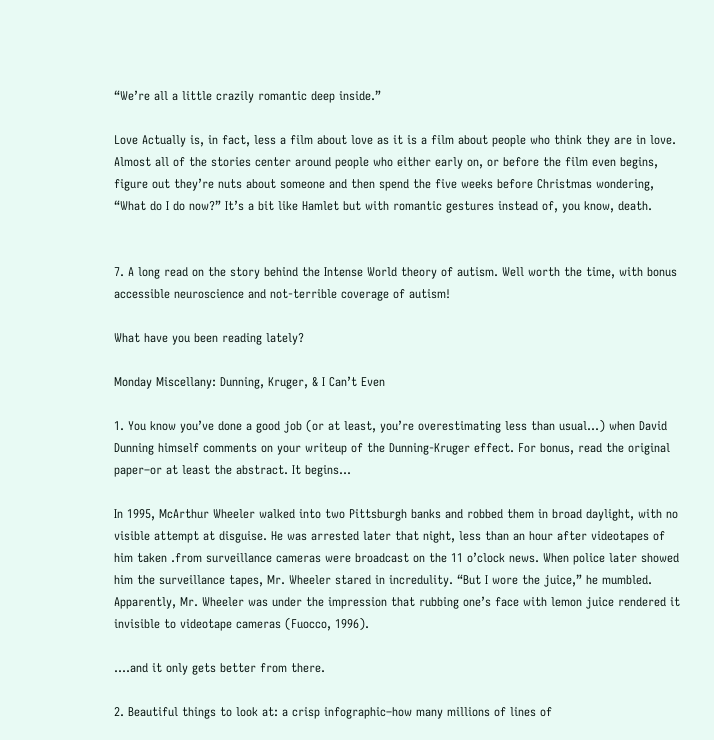“We’re all a little crazily romantic deep inside.”

Love Actually is, in fact, less a film about love as it is a film about people who think they are in love. Almost all of the stories center around people who either early on, or before the film even begins, figure out they’re nuts about someone and then spend the five weeks before Christmas wondering, “What do I do now?” It’s a bit like Hamlet but with romantic gestures instead of, you know, death.


7. A long read on the story behind the Intense World theory of autism. Well worth the time, with bonus accessible neuroscience and not-terrible coverage of autism!

What have you been reading lately?

Monday Miscellany: Dunning, Kruger, & I Can’t Even

1. You know you’ve done a good job (or at least, you’re overestimating less than usual…) when David Dunning himself comments on your writeup of the Dunning-Kruger effect. For bonus, read the original paper–or at least the abstract. It begins…

In 1995, McArthur Wheeler walked into two Pittsburgh banks and robbed them in broad daylight, with no visible attempt at disguise. He was arrested later that night, less than an hour after videotapes of him taken .from surveillance cameras were broadcast on the 11 o’clock news. When police later showed him the surveillance tapes, Mr. Wheeler stared in incredulity. “But I wore the juice,” he mumbled. Apparently, Mr. Wheeler was under the impression that rubbing one’s face with lemon juice rendered it invisible to videotape cameras (Fuocco, 1996).

….and it only gets better from there.

2. Beautiful things to look at: a crisp infographic–how many millions of lines of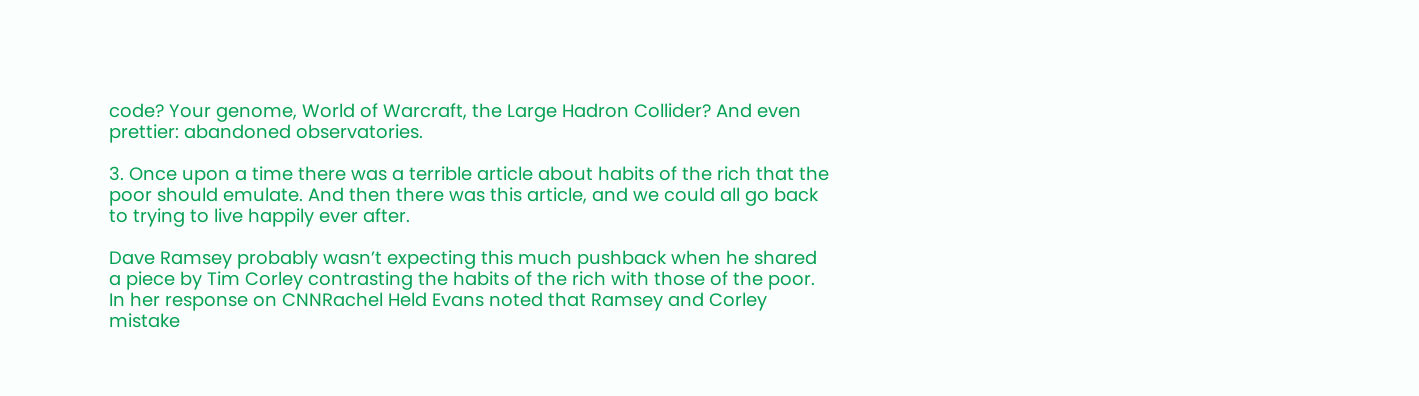code? Your genome, World of Warcraft, the Large Hadron Collider? And even prettier: abandoned observatories.

3. Once upon a time there was a terrible article about habits of the rich that the poor should emulate. And then there was this article, and we could all go back to trying to live happily ever after.

Dave Ramsey probably wasn’t expecting this much pushback when he shared a piece by Tim Corley contrasting the habits of the rich with those of the poor. In her response on CNNRachel Held Evans noted that Ramsey and Corley mistake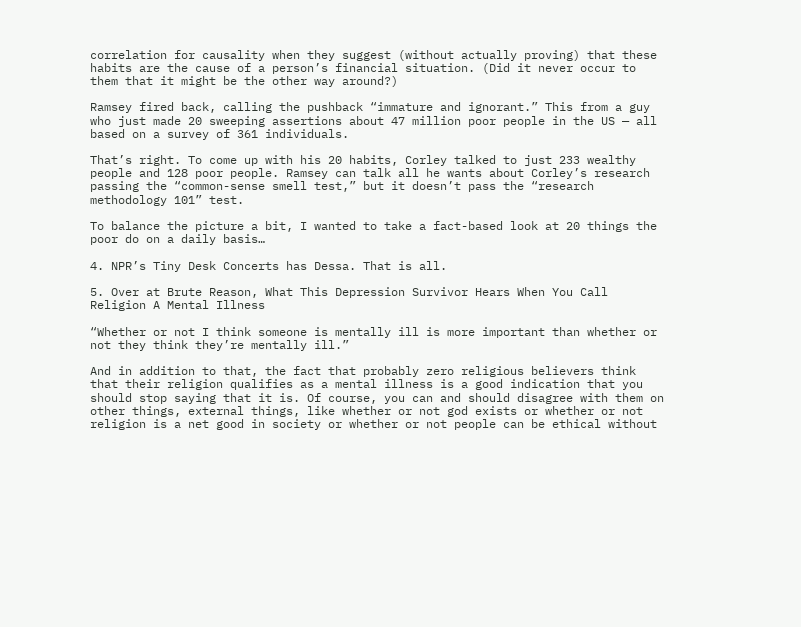correlation for causality when they suggest (without actually proving) that these habits are the cause of a person’s financial situation. (Did it never occur to them that it might be the other way around?)

Ramsey fired back, calling the pushback “immature and ignorant.” This from a guy who just made 20 sweeping assertions about 47 million poor people in the US — all based on a survey of 361 individuals.

That’s right. To come up with his 20 habits, Corley talked to just 233 wealthy people and 128 poor people. Ramsey can talk all he wants about Corley’s research passing the “common-sense smell test,” but it doesn’t pass the “research methodology 101” test.

To balance the picture a bit, I wanted to take a fact-based look at 20 things the poor do on a daily basis…

4. NPR’s Tiny Desk Concerts has Dessa. That is all.

5. Over at Brute Reason, What This Depression Survivor Hears When You Call Religion A Mental Illness

“Whether or not I think someone is mentally ill is more important than whether or not they think they’re mentally ill.”

And in addition to that, the fact that probably zero religious believers think that their religion qualifies as a mental illness is a good indication that you should stop saying that it is. Of course, you can and should disagree with them on other things, external things, like whether or not god exists or whether or not religion is a net good in society or whether or not people can be ethical without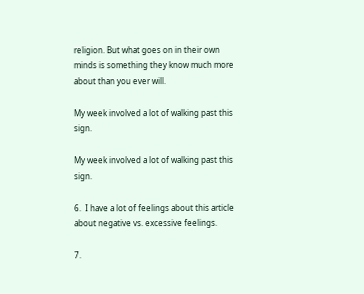religion. But what goes on in their own minds is something they know much more about than you ever will.

My week involved a lot of walking past this sign.

My week involved a lot of walking past this sign.

6.  I have a lot of feelings about this article about negative vs. excessive feelings.

7.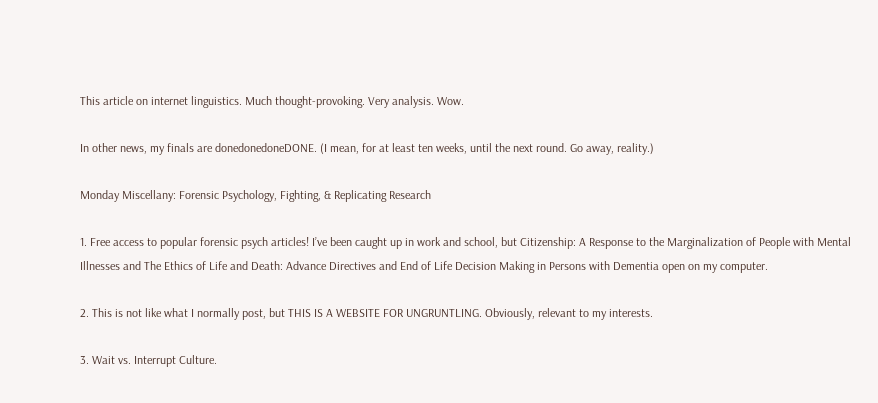This article on internet linguistics. Much thought-provoking. Very analysis. Wow.

In other news, my finals are donedonedoneDONE. (I mean, for at least ten weeks, until the next round. Go away, reality.)

Monday Miscellany: Forensic Psychology, Fighting, & Replicating Research

1. Free access to popular forensic psych articles! I’ve been caught up in work and school, but Citizenship: A Response to the Marginalization of People with Mental Illnesses and The Ethics of Life and Death: Advance Directives and End of Life Decision Making in Persons with Dementia open on my computer.

2. This is not like what I normally post, but THIS IS A WEBSITE FOR UNGRUNTLING. Obviously, relevant to my interests.

3. Wait vs. Interrupt Culture.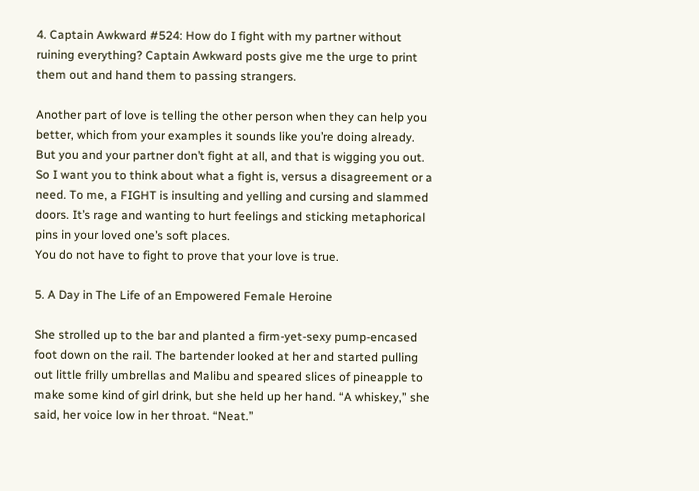4. Captain Awkward #524: How do I fight with my partner without ruining everything? Captain Awkward posts give me the urge to print them out and hand them to passing strangers.

Another part of love is telling the other person when they can help you better, which from your examples it sounds like you’re doing already.
But you and your partner don’t fight at all, and that is wigging you out. So I want you to think about what a fight is, versus a disagreement or a need. To me, a FIGHT is insulting and yelling and cursing and slammed doors. It’s rage and wanting to hurt feelings and sticking metaphorical pins in your loved one’s soft places.
You do not have to fight to prove that your love is true.

5. A Day in The Life of an Empowered Female Heroine

She strolled up to the bar and planted a firm-yet-sexy pump-encased foot down on the rail. The bartender looked at her and started pulling out little frilly umbrellas and Malibu and speared slices of pineapple to make some kind of girl drink, but she held up her hand. “A whiskey,” she said, her voice low in her throat. “Neat.”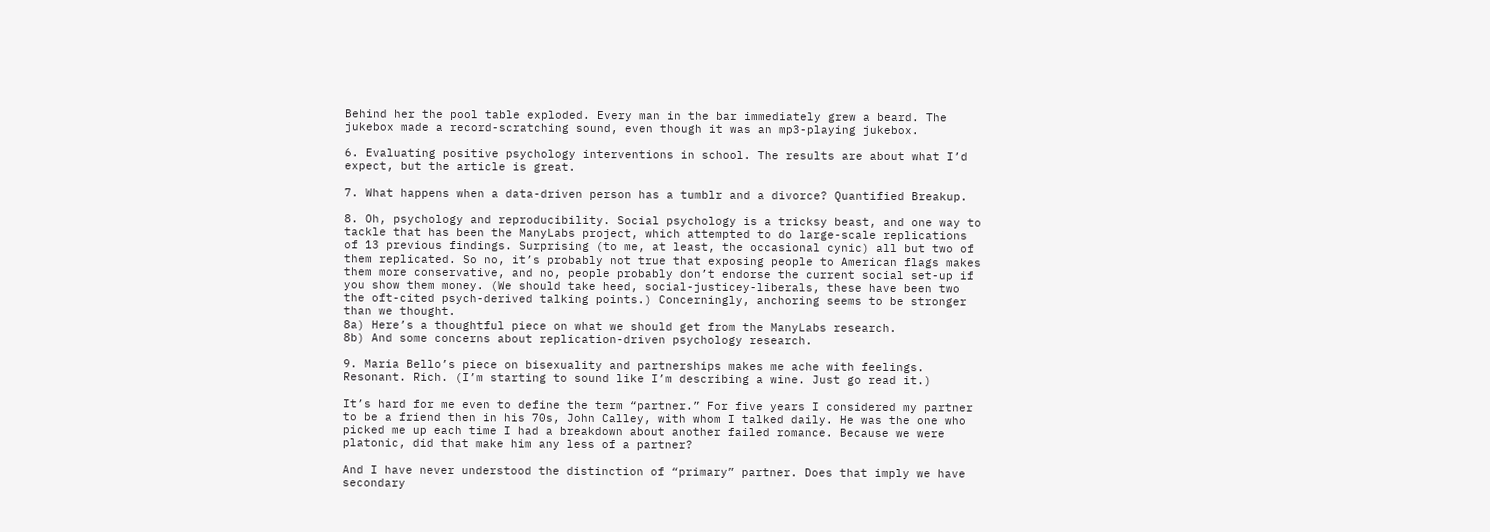Behind her the pool table exploded. Every man in the bar immediately grew a beard. The jukebox made a record-scratching sound, even though it was an mp3-playing jukebox.

6. Evaluating positive psychology interventions in school. The results are about what I’d expect, but the article is great.

7. What happens when a data-driven person has a tumblr and a divorce? Quantified Breakup.

8. Oh, psychology and reproducibility. Social psychology is a tricksy beast, and one way to tackle that has been the ManyLabs project, which attempted to do large-scale replications of 13 previous findings. Surprising (to me, at least, the occasional cynic) all but two of them replicated. So no, it’s probably not true that exposing people to American flags makes them more conservative, and no, people probably don’t endorse the current social set-up if you show them money. (We should take heed, social-justicey-liberals, these have been two the oft-cited psych-derived talking points.) Concerningly, anchoring seems to be stronger than we thought.
8a) Here’s a thoughtful piece on what we should get from the ManyLabs research.
8b) And some concerns about replication-driven psychology research.

9. Maria Bello’s piece on bisexuality and partnerships makes me ache with feelings. Resonant. Rich. (I’m starting to sound like I’m describing a wine. Just go read it.)

It’s hard for me even to define the term “partner.” For five years I considered my partner to be a friend then in his 70s, John Calley, with whom I talked daily. He was the one who picked me up each time I had a breakdown about another failed romance. Because we were platonic, did that make him any less of a partner?

And I have never understood the distinction of “primary” partner. Does that imply we have secondary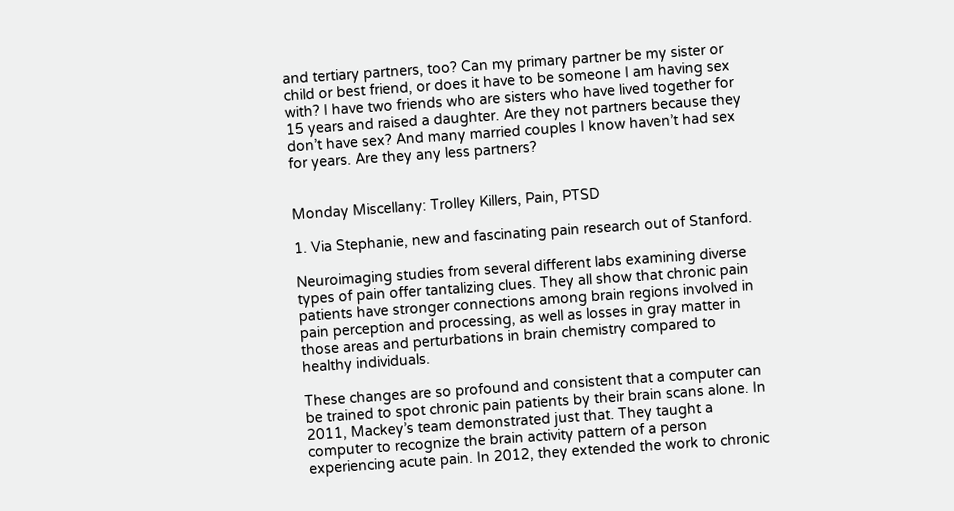and tertiary partners, too? Can my primary partner be my sister or child or best friend, or does it have to be someone I am having sex with? I have two friends who are sisters who have lived together for 15 years and raised a daughter. Are they not partners because they don’t have sex? And many married couples I know haven’t had sex for years. Are they any less partners?


Monday Miscellany: Trolley Killers, Pain, PTSD

1. Via Stephanie, new and fascinating pain research out of Stanford.

Neuroimaging studies from several different labs examining diverse types of pain offer tantalizing clues. They all show that chronic pain patients have stronger connections among brain regions involved in pain perception and processing, as well as losses in gray matter in those areas and perturbations in brain chemistry compared to healthy individuals.

These changes are so profound and consistent that a computer can be trained to spot chronic pain patients by their brain scans alone. In 2011, Mackey’s team demonstrated just that. They taught a computer to recognize the brain activity pattern of a person experiencing acute pain. In 2012, they extended the work to chronic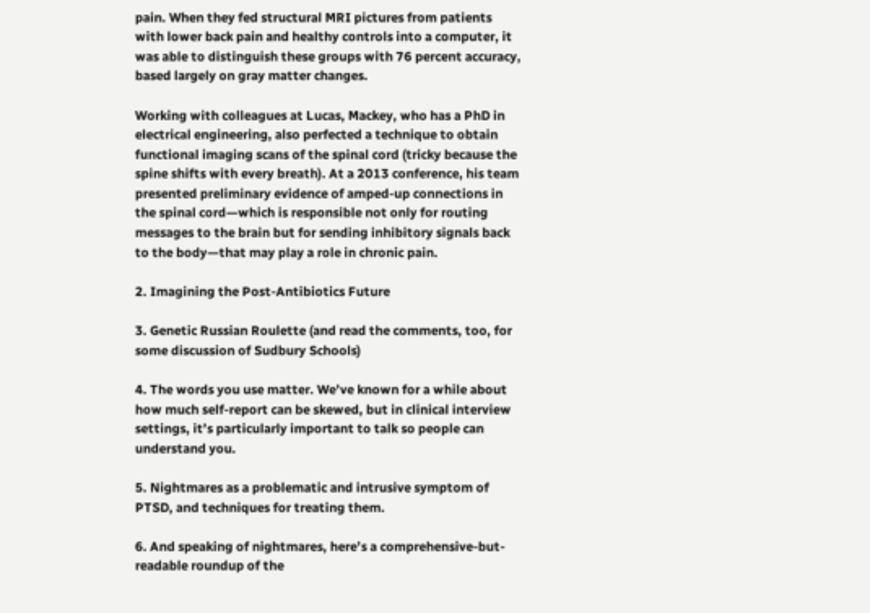pain. When they fed structural MRI pictures from patients with lower back pain and healthy controls into a computer, it was able to distinguish these groups with 76 percent accuracy, based largely on gray matter changes.

Working with colleagues at Lucas, Mackey, who has a PhD in electrical engineering, also perfected a technique to obtain functional imaging scans of the spinal cord (tricky because the spine shifts with every breath). At a 2013 conference, his team presented preliminary evidence of amped-up connections in the spinal cord—which is responsible not only for routing messages to the brain but for sending inhibitory signals back to the body—that may play a role in chronic pain.

2. Imagining the Post-Antibiotics Future

3. Genetic Russian Roulette (and read the comments, too, for some discussion of Sudbury Schools)

4. The words you use matter. We’ve known for a while about how much self-report can be skewed, but in clinical interview settings, it’s particularly important to talk so people can understand you.

5. Nightmares as a problematic and intrusive symptom of PTSD, and techniques for treating them.

6. And speaking of nightmares, here’s a comprehensive-but-readable roundup of the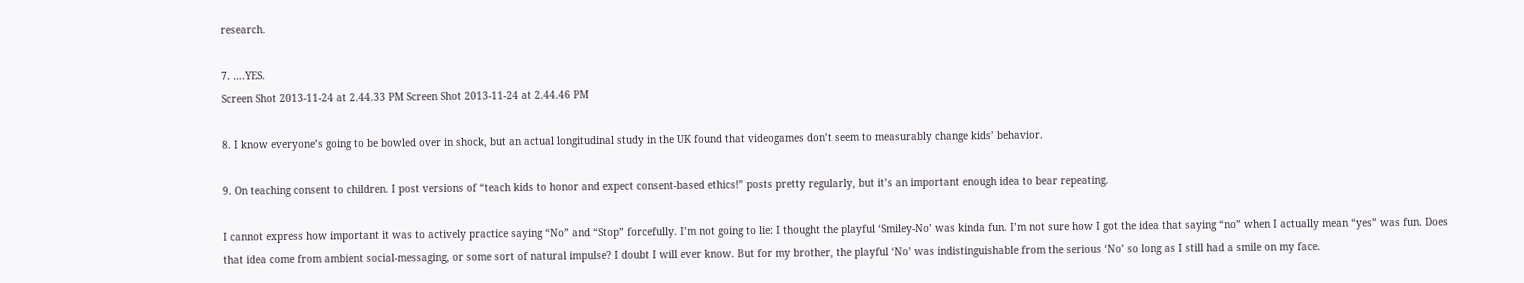research.

7. ….YES.
Screen Shot 2013-11-24 at 2.44.33 PM Screen Shot 2013-11-24 at 2.44.46 PM

8. I know everyone’s going to be bowled over in shock, but an actual longitudinal study in the UK found that videogames don’t seem to measurably change kids’ behavior.

9. On teaching consent to children. I post versions of “teach kids to honor and expect consent-based ethics!” posts pretty regularly, but it’s an important enough idea to bear repeating.

I cannot express how important it was to actively practice saying “No” and “Stop” forcefully. I’m not going to lie: I thought the playful ‘Smiley-No’ was kinda fun. I’m not sure how I got the idea that saying “no” when I actually mean “yes” was fun. Does that idea come from ambient social-messaging, or some sort of natural impulse? I doubt I will ever know. But for my brother, the playful ‘No’ was indistinguishable from the serious ‘No’ so long as I still had a smile on my face.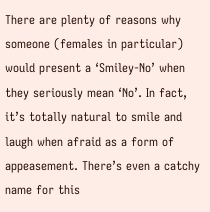There are plenty of reasons why someone (females in particular) would present a ‘Smiley-No’ when they seriously mean ‘No’. In fact, it’s totally natural to smile and laugh when afraid as a form of appeasement. There’s even a catchy name for this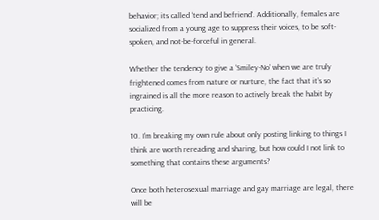behavior; its called ‘tend and befriend‘. Additionally, females are socialized from a young age to suppress their voices, to be soft- spoken, and not-be-forceful in general.

Whether the tendency to give a ‘Smiley-No’ when we are truly frightened comes from nature or nurture, the fact that it’s so ingrained is all the more reason to actively break the habit by practicing.

10. I’m breaking my own rule about only posting linking to things I think are worth rereading and sharing, but how could I not link to something that contains these arguments?

Once both heterosexual marriage and gay marriage are legal, there will be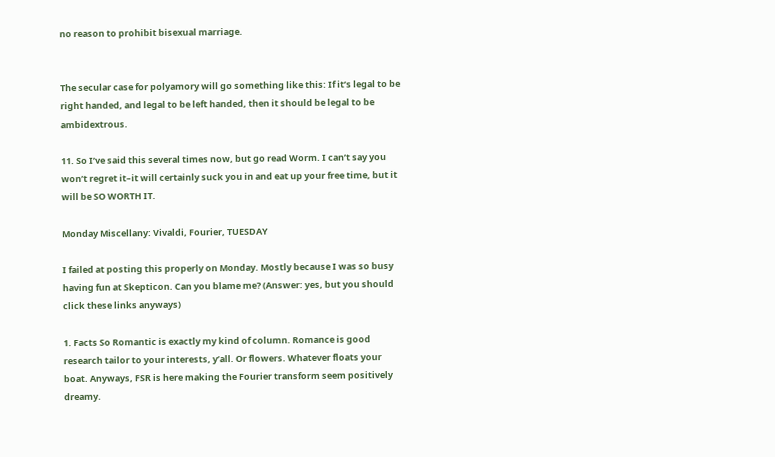no reason to prohibit bisexual marriage.


The secular case for polyamory will go something like this: If it’s legal to be right handed, and legal to be left handed, then it should be legal to be ambidextrous.

11. So I’ve said this several times now, but go read Worm. I can’t say you won’t regret it–it will certainly suck you in and eat up your free time, but it will be SO WORTH IT.

Monday Miscellany: Vivaldi, Fourier, TUESDAY

I failed at posting this properly on Monday. Mostly because I was so busy having fun at Skepticon. Can you blame me? (Answer: yes, but you should click these links anyways)

1. Facts So Romantic is exactly my kind of column. Romance is good research tailor to your interests, y’all. Or flowers. Whatever floats your boat. Anyways, FSR is here making the Fourier transform seem positively dreamy.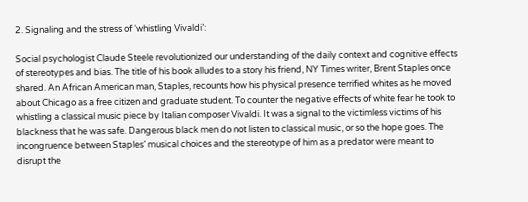2. Signaling and the stress of ‘whistling Vivaldi’:

Social psychologist Claude Steele revolutionized our understanding of the daily context and cognitive effects of stereotypes and bias. The title of his book alludes to a story his friend, NY Times writer, Brent Staples once shared. An African American man, Staples, recounts how his physical presence terrified whites as he moved about Chicago as a free citizen and graduate student. To counter the negative effects of white fear he took to whistling a classical music piece by Italian composer Vivaldi. It was a signal to the victimless victims of his blackness that he was safe. Dangerous black men do not listen to classical music, or so the hope goes. The incongruence between Staples’ musical choices and the stereotype of him as a predator were meant to disrupt the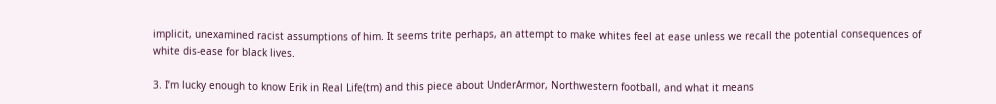implicit, unexamined racist assumptions of him. It seems trite perhaps, an attempt to make whites feel at ease unless we recall the potential consequences of white dis-ease for black lives.

3. I’m lucky enough to know Erik in Real Life(tm) and this piece about UnderArmor, Northwestern football, and what it means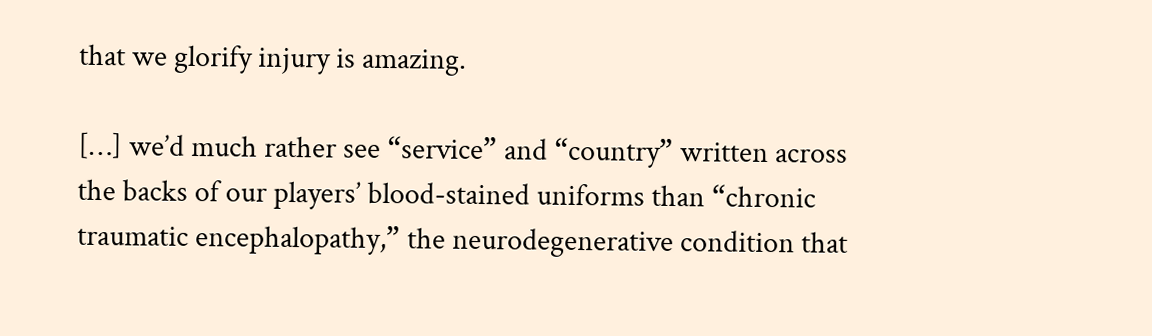that we glorify injury is amazing.

[…] we’d much rather see “service” and “country” written across the backs of our players’ blood-stained uniforms than “chronic traumatic encephalopathy,” the neurodegenerative condition that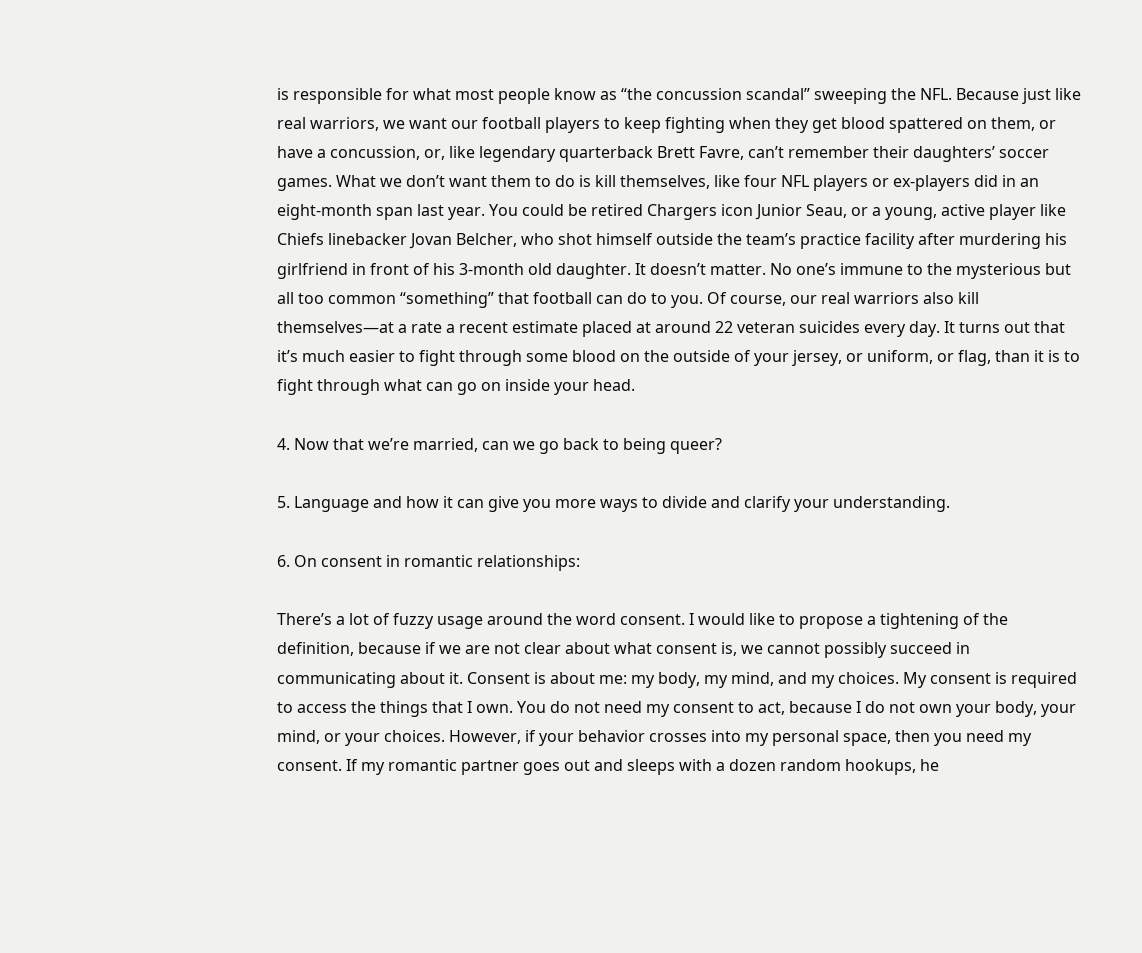is responsible for what most people know as “the concussion scandal” sweeping the NFL. Because just like real warriors, we want our football players to keep fighting when they get blood spattered on them, or have a concussion, or, like legendary quarterback Brett Favre, can’t remember their daughters’ soccer games. What we don’t want them to do is kill themselves, like four NFL players or ex-players did in an eight-month span last year. You could be retired Chargers icon Junior Seau, or a young, active player like Chiefs linebacker Jovan Belcher, who shot himself outside the team’s practice facility after murdering his girlfriend in front of his 3-month old daughter. It doesn’t matter. No one’s immune to the mysterious but all too common “something” that football can do to you. Of course, our real warriors also kill themselves—at a rate a recent estimate placed at around 22 veteran suicides every day. It turns out that it’s much easier to fight through some blood on the outside of your jersey, or uniform, or flag, than it is to fight through what can go on inside your head.

4. Now that we’re married, can we go back to being queer?

5. Language and how it can give you more ways to divide and clarify your understanding.

6. On consent in romantic relationships:

There’s a lot of fuzzy usage around the word consent. I would like to propose a tightening of the definition, because if we are not clear about what consent is, we cannot possibly succeed in communicating about it. Consent is about me: my body, my mind, and my choices. My consent is required to access the things that I own. You do not need my consent to act, because I do not own your body, your mind, or your choices. However, if your behavior crosses into my personal space, then you need my consent. If my romantic partner goes out and sleeps with a dozen random hookups, he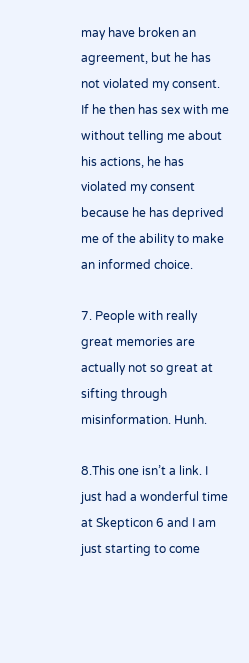may have broken an agreement, but he has not violated my consent. If he then has sex with me without telling me about his actions, he has violated my consent because he has deprived me of the ability to make an informed choice.

7. People with really great memories are actually not so great at sifting through misinformation. Hunh.

8.This one isn’t a link. I just had a wonderful time at Skepticon 6 and I am just starting to come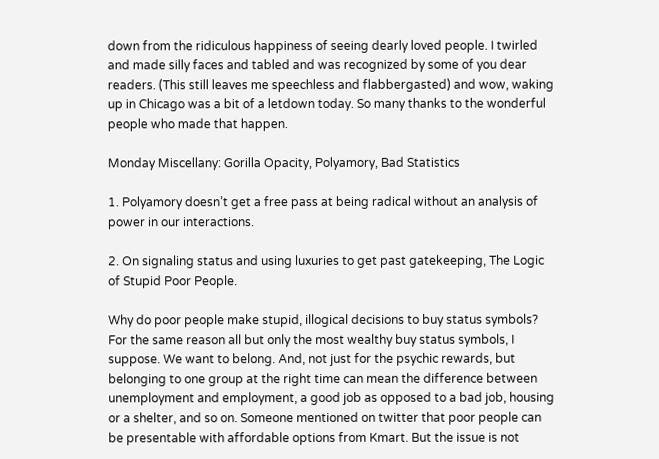down from the ridiculous happiness of seeing dearly loved people. I twirled and made silly faces and tabled and was recognized by some of you dear readers. (This still leaves me speechless and flabbergasted) and wow, waking up in Chicago was a bit of a letdown today. So many thanks to the wonderful people who made that happen.

Monday Miscellany: Gorilla Opacity, Polyamory, Bad Statistics

1. Polyamory doesn’t get a free pass at being radical without an analysis of power in our interactions.

2. On signaling status and using luxuries to get past gatekeeping, The Logic of Stupid Poor People.

Why do poor people make stupid, illogical decisions to buy status symbols? For the same reason all but only the most wealthy buy status symbols, I suppose. We want to belong. And, not just for the psychic rewards, but belonging to one group at the right time can mean the difference between unemployment and employment, a good job as opposed to a bad job, housing or a shelter, and so on. Someone mentioned on twitter that poor people can be presentable with affordable options from Kmart. But the issue is not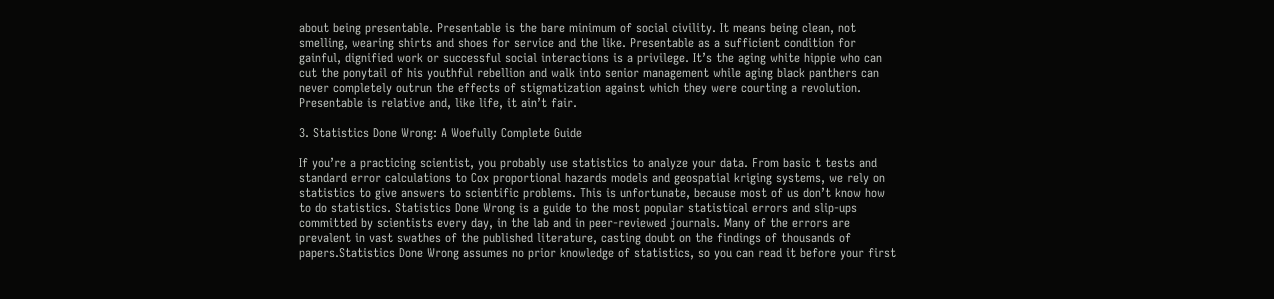about being presentable. Presentable is the bare minimum of social civility. It means being clean, not smelling, wearing shirts and shoes for service and the like. Presentable as a sufficient condition for gainful, dignified work or successful social interactions is a privilege. It’s the aging white hippie who can cut the ponytail of his youthful rebellion and walk into senior management while aging black panthers can never completely outrun the effects of stigmatization against which they were courting a revolution. Presentable is relative and, like life, it ain’t fair.

3. Statistics Done Wrong: A Woefully Complete Guide

If you’re a practicing scientist, you probably use statistics to analyze your data. From basic t tests and standard error calculations to Cox proportional hazards models and geospatial kriging systems, we rely on statistics to give answers to scientific problems. This is unfortunate, because most of us don’t know how to do statistics. Statistics Done Wrong is a guide to the most popular statistical errors and slip-ups committed by scientists every day, in the lab and in peer-reviewed journals. Many of the errors are prevalent in vast swathes of the published literature, casting doubt on the findings of thousands of papers.Statistics Done Wrong assumes no prior knowledge of statistics, so you can read it before your first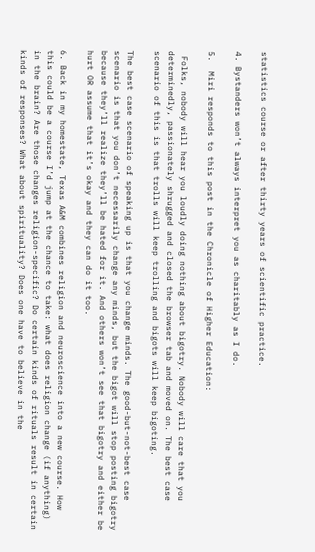statistics course or after thirty years of scientific practice.

4. Bystanders won’t always interpret you as charitably as I do.

5.  Miri responds to this post in the Chronicle of Higher Education:

 Folks, nobody will hear you loudly doing nothing about bigotry. Nobody will care that you determinedly, passionately shrugged and closed the browser tab and moved on. The best case scenario of this is that trolls will keep trolling and bigots will keep bigoting.

The best case scenario of speaking up is that you change minds. The good-but-not-best case scenario is that you don’t necessarily change any minds, but the bigot will stop posting bigotry because they’ll realize they’ll be hated for it. And others won’t see that bigotry and either be hurt OR assume that it’s okay and they can do it too.

6. Back in my homestate, Texas A&M combines religion and neuroscience into a new course. How this could be a course I’d jump at the chance to take: what does religion change (if anything) in the brain? Are those changes religion-specific? Do certain kinds of rituals result in certain kinds of responses? What about spirituality? Does one have to believe in the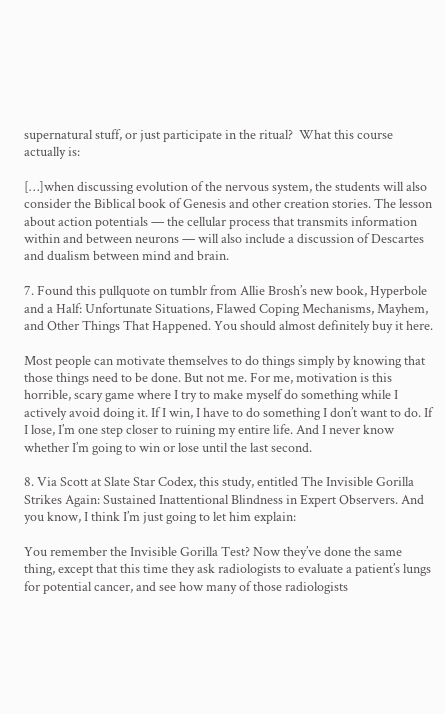supernatural stuff, or just participate in the ritual?  What this course actually is:

[…]when discussing evolution of the nervous system, the students will also consider the Biblical book of Genesis and other creation stories. The lesson about action potentials — the cellular process that transmits information within and between neurons — will also include a discussion of Descartes and dualism between mind and brain.

7. Found this pullquote on tumblr from Allie Brosh’s new book, Hyperbole and a Half: Unfortunate Situations, Flawed Coping Mechanisms, Mayhem, and Other Things That Happened. You should almost definitely buy it here.

Most people can motivate themselves to do things simply by knowing that those things need to be done. But not me. For me, motivation is this horrible, scary game where I try to make myself do something while I actively avoid doing it. If I win, I have to do something I don’t want to do. If I lose, I’m one step closer to ruining my entire life. And I never know whether I’m going to win or lose until the last second.

8. Via Scott at Slate Star Codex, this study, entitled The Invisible Gorilla Strikes Again: Sustained Inattentional Blindness in Expert Observers. And you know, I think I’m just going to let him explain:

You remember the Invisible Gorilla Test? Now they’ve done the same thing, except that this time they ask radiologists to evaluate a patient’s lungs for potential cancer, and see how many of those radiologists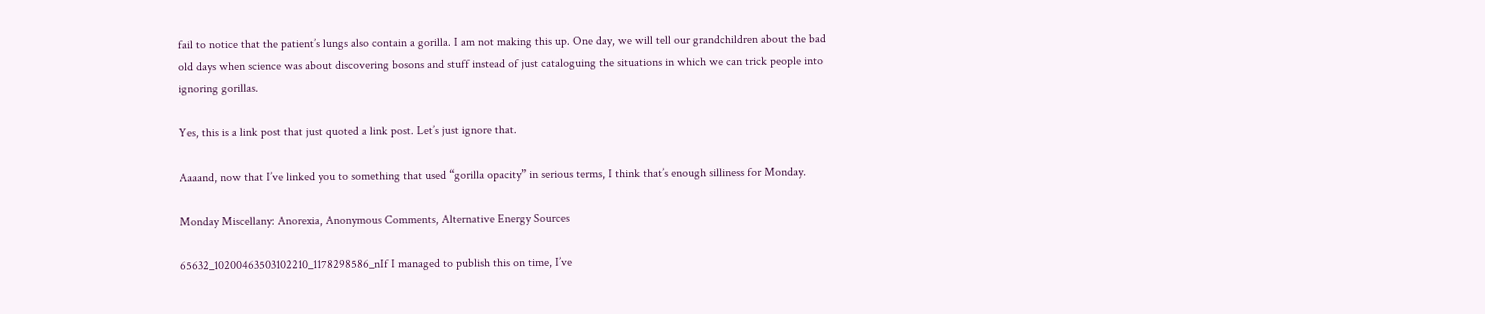fail to notice that the patient’s lungs also contain a gorilla. I am not making this up. One day, we will tell our grandchildren about the bad old days when science was about discovering bosons and stuff instead of just cataloguing the situations in which we can trick people into ignoring gorillas.

Yes, this is a link post that just quoted a link post. Let’s just ignore that.

Aaaand, now that I’ve linked you to something that used “gorilla opacity” in serious terms, I think that’s enough silliness for Monday.

Monday Miscellany: Anorexia, Anonymous Comments, Alternative Energy Sources

65632_10200463503102210_1178298586_nIf I managed to publish this on time, I’ve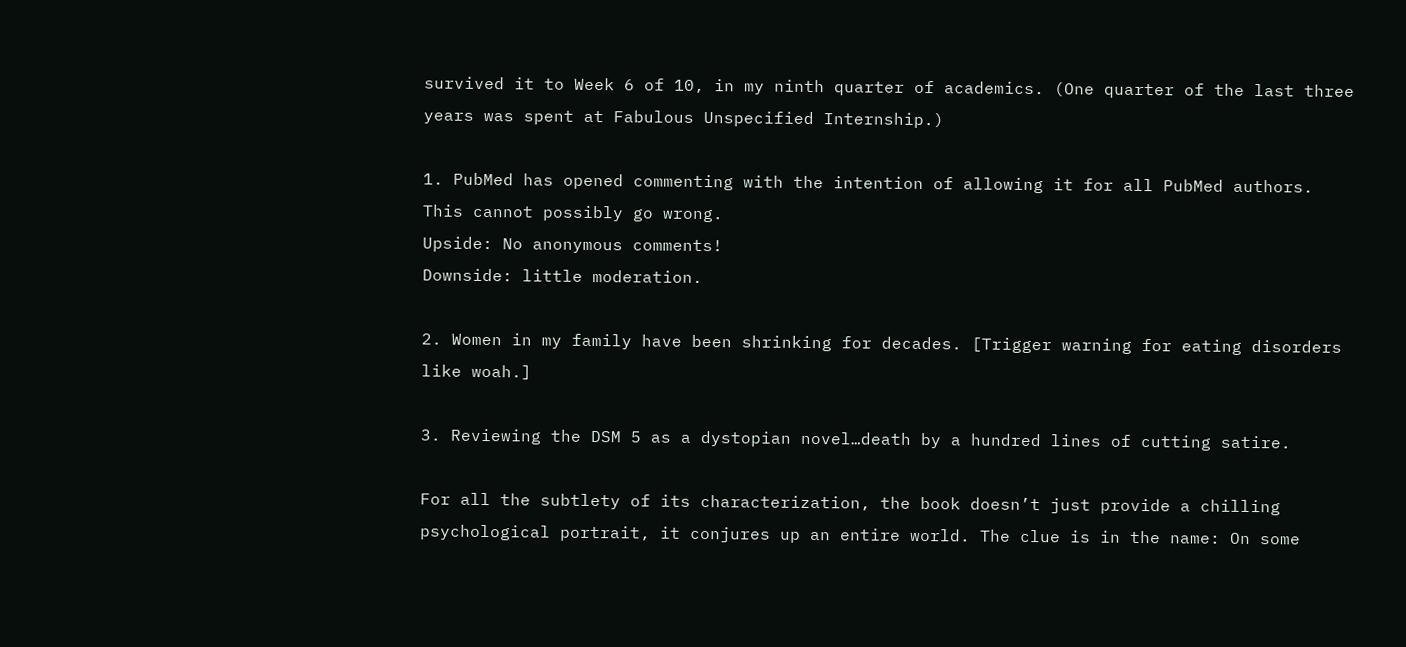survived it to Week 6 of 10, in my ninth quarter of academics. (One quarter of the last three years was spent at Fabulous Unspecified Internship.)

1. PubMed has opened commenting with the intention of allowing it for all PubMed authors. This cannot possibly go wrong.
Upside: No anonymous comments!
Downside: little moderation.

2. Women in my family have been shrinking for decades. [Trigger warning for eating disorders like woah.]

3. Reviewing the DSM 5 as a dystopian novel…death by a hundred lines of cutting satire.

For all the subtlety of its characterization, the book doesn’t just provide a chilling psychological portrait, it conjures up an entire world. The clue is in the name: On some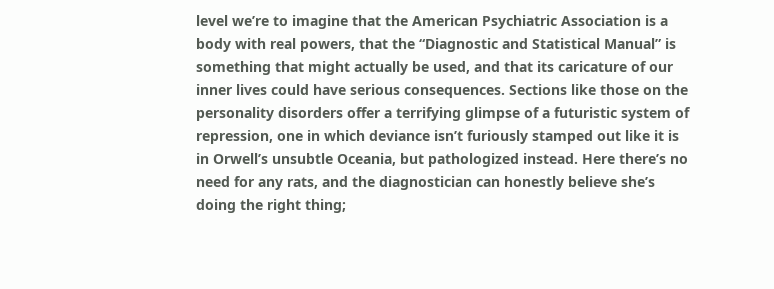level we’re to imagine that the American Psychiatric Association is a body with real powers, that the “Diagnostic and Statistical Manual” is something that might actually be used, and that its caricature of our inner lives could have serious consequences. Sections like those on the personality disorders offer a terrifying glimpse of a futuristic system of repression, one in which deviance isn’t furiously stamped out like it is in Orwell’s unsubtle Oceania, but pathologized instead. Here there’s no need for any rats, and the diagnostician can honestly believe she’s doing the right thing;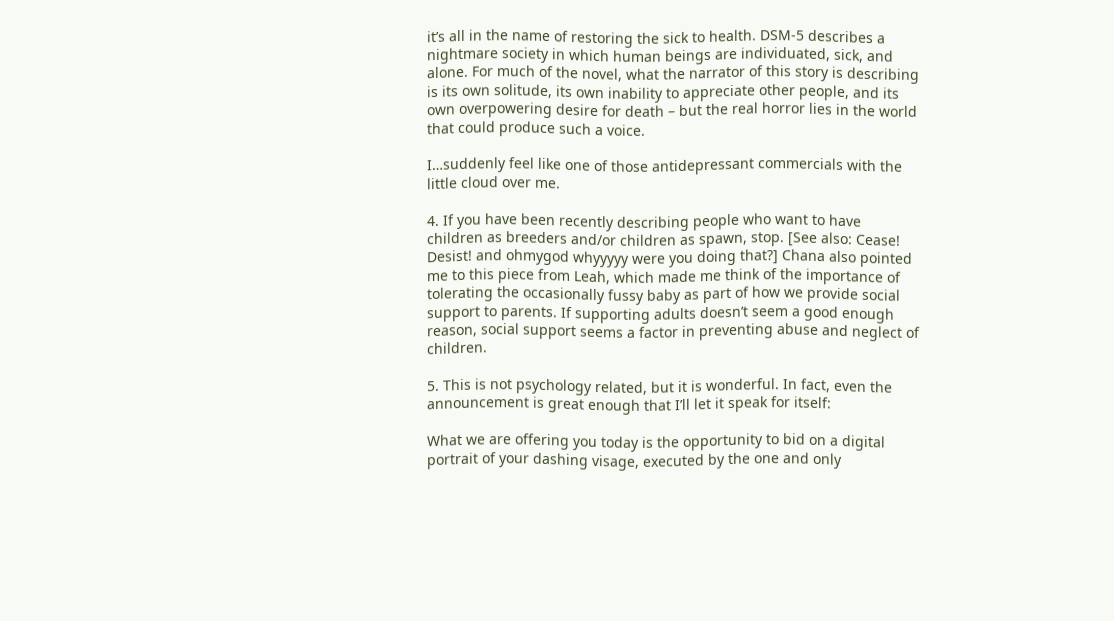it’s all in the name of restoring the sick to health. DSM-5 describes a nightmare society in which human beings are individuated, sick, and alone. For much of the novel, what the narrator of this story is describing is its own solitude, its own inability to appreciate other people, and its own overpowering desire for death – but the real horror lies in the world that could produce such a voice.

I…suddenly feel like one of those antidepressant commercials with the little cloud over me.

4. If you have been recently describing people who want to have children as breeders and/or children as spawn, stop. [See also: Cease! Desist! and ohmygod whyyyyy were you doing that?] Chana also pointed me to this piece from Leah, which made me think of the importance of tolerating the occasionally fussy baby as part of how we provide social support to parents. If supporting adults doesn’t seem a good enough reason, social support seems a factor in preventing abuse and neglect of children.

5. This is not psychology related, but it is wonderful. In fact, even the announcement is great enough that I’ll let it speak for itself:

What we are offering you today is the opportunity to bid on a digital portrait of your dashing visage, executed by the one and only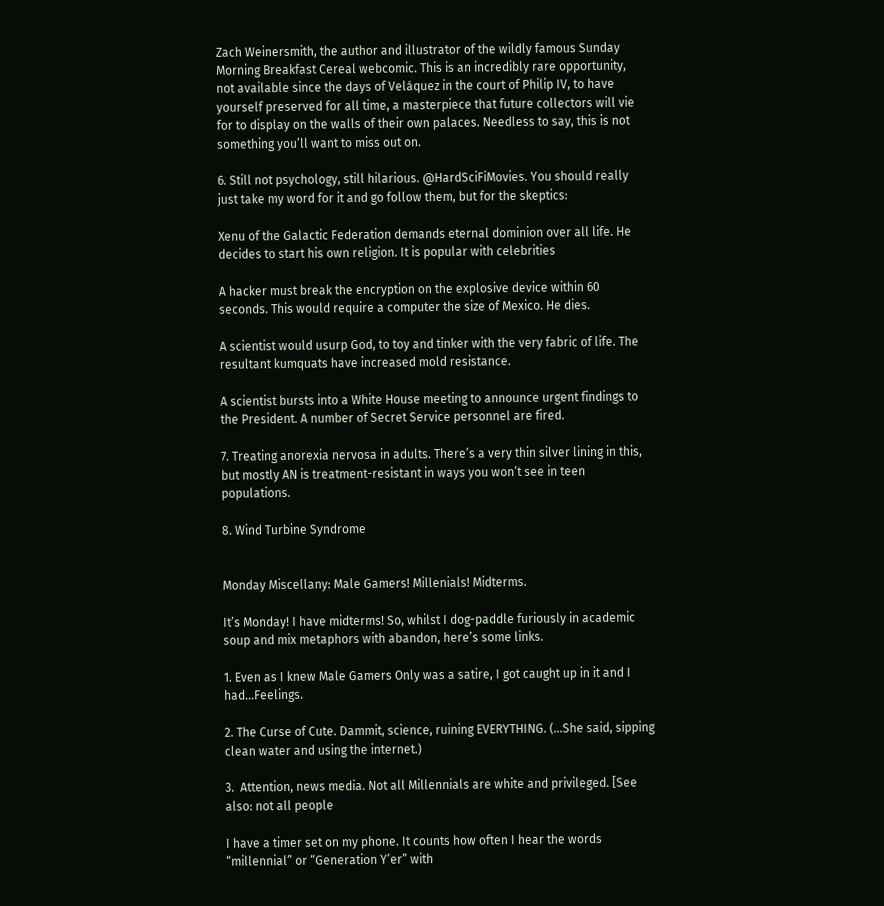Zach Weinersmith, the author and illustrator of the wildly famous Sunday Morning Breakfast Cereal webcomic. This is an incredibly rare opportunity, not available since the days of Veláquez in the court of Philip IV, to have yourself preserved for all time, a masterpiece that future collectors will vie for to display on the walls of their own palaces. Needless to say, this is not something you’ll want to miss out on.

6. Still not psychology, still hilarious. @HardSciFiMovies. You should really just take my word for it and go follow them, but for the skeptics:

Xenu of the Galactic Federation demands eternal dominion over all life. He decides to start his own religion. It is popular with celebrities

A hacker must break the encryption on the explosive device within 60 seconds. This would require a computer the size of Mexico. He dies.

A scientist would usurp God, to toy and tinker with the very fabric of life. The resultant kumquats have increased mold resistance.

A scientist bursts into a White House meeting to announce urgent findings to the President. A number of Secret Service personnel are fired.

7. Treating anorexia nervosa in adults. There’s a very thin silver lining in this, but mostly AN is treatment-resistant in ways you won’t see in teen populations.

8. Wind Turbine Syndrome


Monday Miscellany: Male Gamers! Millenials! Midterms.

It’s Monday! I have midterms! So, whilst I dog-paddle furiously in academic soup and mix metaphors with abandon, here’s some links.

1. Even as I knew Male Gamers Only was a satire, I got caught up in it and I had…Feelings.

2. The Curse of Cute. Dammit, science, ruining EVERYTHING. (…She said, sipping clean water and using the internet.)

3.  Attention, news media. Not all Millennials are white and privileged. [See also: not all people

I have a timer set on my phone. It counts how often I hear the words “millennial” or “Generation Y’er” with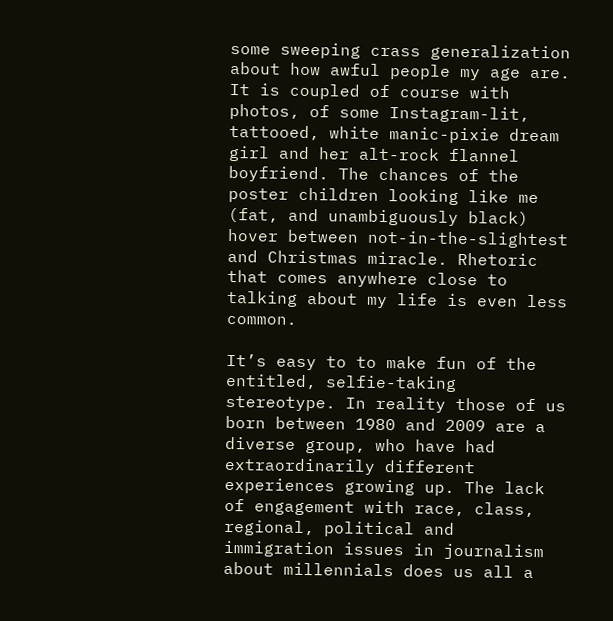some sweeping crass generalization about how awful people my age are. It is coupled of course with photos, of some Instagram-lit, tattooed, white manic-pixie dream girl and her alt-rock flannel boyfriend. The chances of the poster children looking like me (fat, and unambiguously black) hover between not-in-the-slightest and Christmas miracle. Rhetoric that comes anywhere close to talking about my life is even less common.

It’s easy to to make fun of the entitled, selfie-taking stereotype. In reality those of us born between 1980 and 2009 are a diverse group, who have had extraordinarily different experiences growing up. The lack of engagement with race, class, regional, political and immigration issues in journalism about millennials does us all a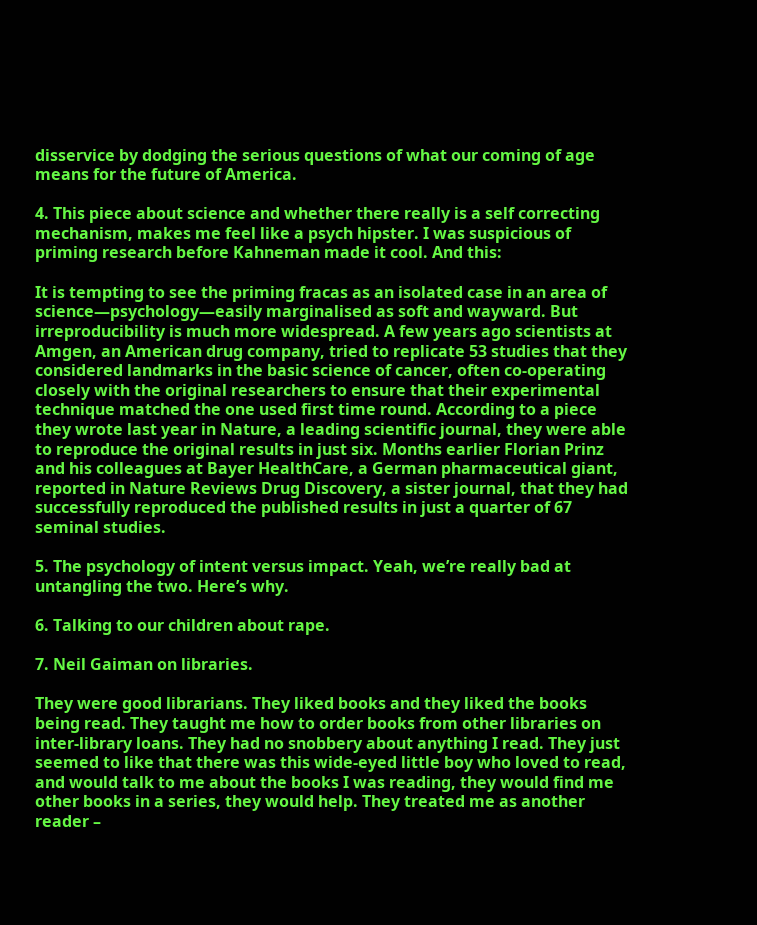disservice by dodging the serious questions of what our coming of age means for the future of America.

4. This piece about science and whether there really is a self correcting mechanism, makes me feel like a psych hipster. I was suspicious of priming research before Kahneman made it cool. And this:

It is tempting to see the priming fracas as an isolated case in an area of science—psychology—easily marginalised as soft and wayward. But irreproducibility is much more widespread. A few years ago scientists at Amgen, an American drug company, tried to replicate 53 studies that they considered landmarks in the basic science of cancer, often co-operating closely with the original researchers to ensure that their experimental technique matched the one used first time round. According to a piece they wrote last year in Nature, a leading scientific journal, they were able to reproduce the original results in just six. Months earlier Florian Prinz and his colleagues at Bayer HealthCare, a German pharmaceutical giant, reported in Nature Reviews Drug Discovery, a sister journal, that they had successfully reproduced the published results in just a quarter of 67 seminal studies.

5. The psychology of intent versus impact. Yeah, we’re really bad at untangling the two. Here’s why.

6. Talking to our children about rape.

7. Neil Gaiman on libraries.

They were good librarians. They liked books and they liked the books being read. They taught me how to order books from other libraries on inter-library loans. They had no snobbery about anything I read. They just seemed to like that there was this wide-eyed little boy who loved to read, and would talk to me about the books I was reading, they would find me other books in a series, they would help. They treated me as another reader –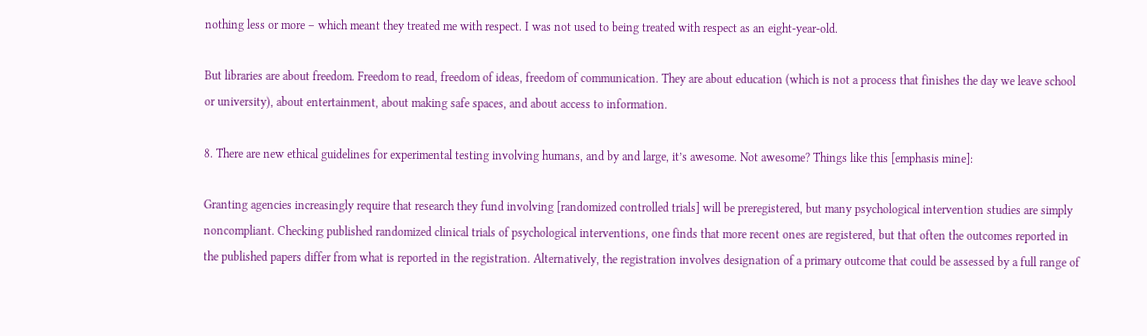nothing less or more – which meant they treated me with respect. I was not used to being treated with respect as an eight-year-old.

But libraries are about freedom. Freedom to read, freedom of ideas, freedom of communication. They are about education (which is not a process that finishes the day we leave school or university), about entertainment, about making safe spaces, and about access to information.

8. There are new ethical guidelines for experimental testing involving humans, and by and large, it’s awesome. Not awesome? Things like this [emphasis mine]:

Granting agencies increasingly require that research they fund involving [randomized controlled trials] will be preregistered, but many psychological intervention studies are simply noncompliant. Checking published randomized clinical trials of psychological interventions, one finds that more recent ones are registered, but that often the outcomes reported in the published papers differ from what is reported in the registration. Alternatively, the registration involves designation of a primary outcome that could be assessed by a full range of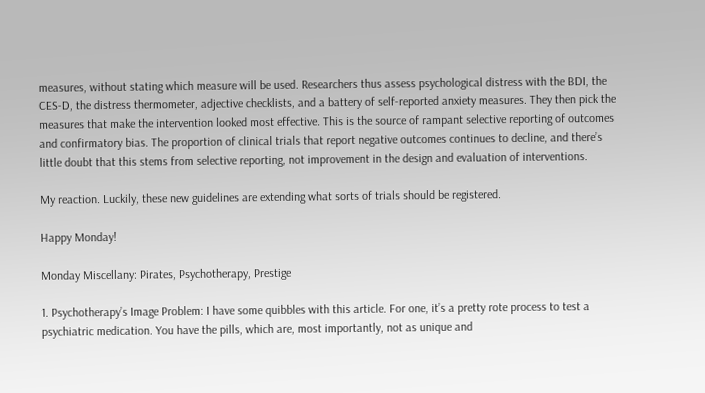measures, without stating which measure will be used. Researchers thus assess psychological distress with the BDI, the CES-D, the distress thermometer, adjective checklists, and a battery of self-reported anxiety measures. They then pick the measures that make the intervention looked most effective. This is the source of rampant selective reporting of outcomes and confirmatory bias. The proportion of clinical trials that report negative outcomes continues to decline, and there’s little doubt that this stems from selective reporting, not improvement in the design and evaluation of interventions.

My reaction. Luckily, these new guidelines are extending what sorts of trials should be registered.

Happy Monday!

Monday Miscellany: Pirates, Psychotherapy, Prestige

1. Psychotherapy’s Image Problem: I have some quibbles with this article. For one, it’s a pretty rote process to test a psychiatric medication. You have the pills, which are, most importantly, not as unique and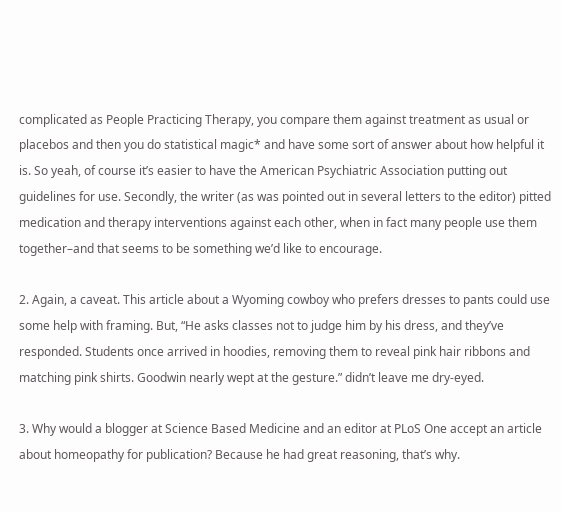complicated as People Practicing Therapy, you compare them against treatment as usual or placebos and then you do statistical magic* and have some sort of answer about how helpful it is. So yeah, of course it’s easier to have the American Psychiatric Association putting out guidelines for use. Secondly, the writer (as was pointed out in several letters to the editor) pitted medication and therapy interventions against each other, when in fact many people use them together–and that seems to be something we’d like to encourage.

2. Again, a caveat. This article about a Wyoming cowboy who prefers dresses to pants could use some help with framing. But, “He asks classes not to judge him by his dress, and they’ve responded. Students once arrived in hoodies, removing them to reveal pink hair ribbons and matching pink shirts. Goodwin nearly wept at the gesture.” didn’t leave me dry-eyed.

3. Why would a blogger at Science Based Medicine and an editor at PLoS One accept an article about homeopathy for publication? Because he had great reasoning, that’s why.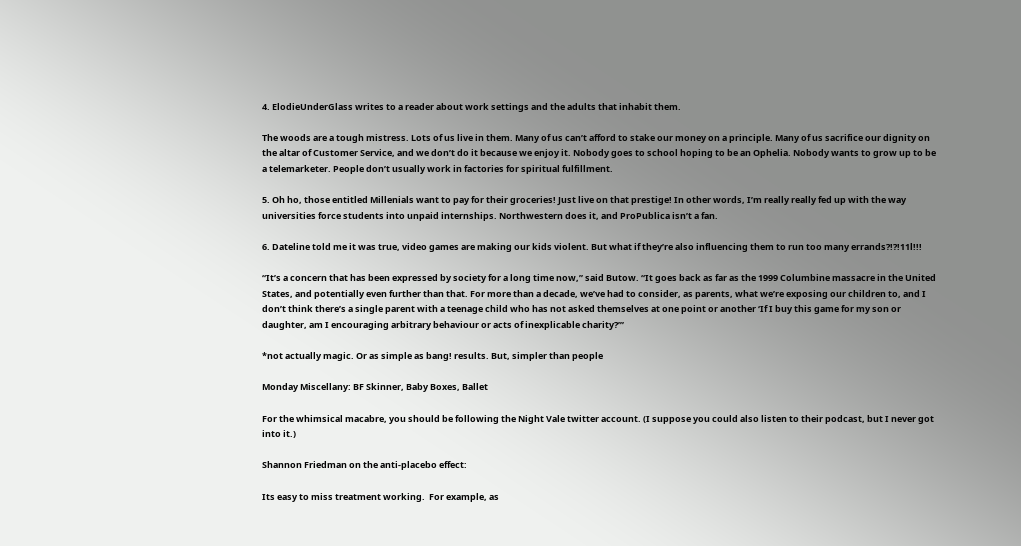4. ElodieUnderGlass writes to a reader about work settings and the adults that inhabit them.

The woods are a tough mistress. Lots of us live in them. Many of us can’t afford to stake our money on a principle. Many of us sacrifice our dignity on the altar of Customer Service, and we don’t do it because we enjoy it. Nobody goes to school hoping to be an Ophelia. Nobody wants to grow up to be a telemarketer. People don’t usually work in factories for spiritual fulfillment.

5. Oh ho, those entitled Millenials want to pay for their groceries! Just live on that prestige! In other words, I’m really really fed up with the way universities force students into unpaid internships. Northwestern does it, and ProPublica isn’t a fan.

6. Dateline told me it was true, video games are making our kids violent. But what if they’re also influencing them to run too many errands?!?!11l!!!

“It’s a concern that has been expressed by society for a long time now,” said Butow. “It goes back as far as the 1999 Columbine massacre in the United States, and potentially even further than that. For more than a decade, we’ve had to consider, as parents, what we’re exposing our children to, and I don’t think there’s a single parent with a teenage child who has not asked themselves at one point or another ‘If I buy this game for my son or daughter, am I encouraging arbitrary behaviour or acts of inexplicable charity?’”

*not actually magic. Or as simple as bang! results. But, simpler than people

Monday Miscellany: BF Skinner, Baby Boxes, Ballet

For the whimsical macabre, you should be following the Night Vale twitter account. (I suppose you could also listen to their podcast, but I never got into it.)

Shannon Friedman on the anti-placebo effect:

Its easy to miss treatment working.  For example, as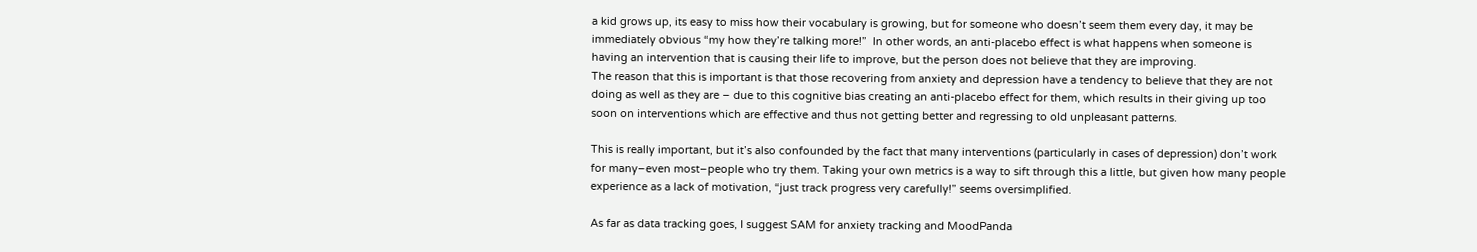a kid grows up, its easy to miss how their vocabulary is growing, but for someone who doesn’t seem them every day, it may be immediately obvious “my how they’re talking more!”  In other words, an anti-placebo effect is what happens when someone is having an intervention that is causing their life to improve, but the person does not believe that they are improving.
The reason that this is important is that those recovering from anxiety and depression have a tendency to believe that they are not doing as well as they are – due to this cognitive bias creating an anti-placebo effect for them, which results in their giving up too soon on interventions which are effective and thus not getting better and regressing to old unpleasant patterns.

This is really important, but it’s also confounded by the fact that many interventions (particularly in cases of depression) don’t work for many–even most–people who try them. Taking your own metrics is a way to sift through this a little, but given how many people experience as a lack of motivation, “just track progress very carefully!” seems oversimplified.

As far as data tracking goes, I suggest SAM for anxiety tracking and MoodPanda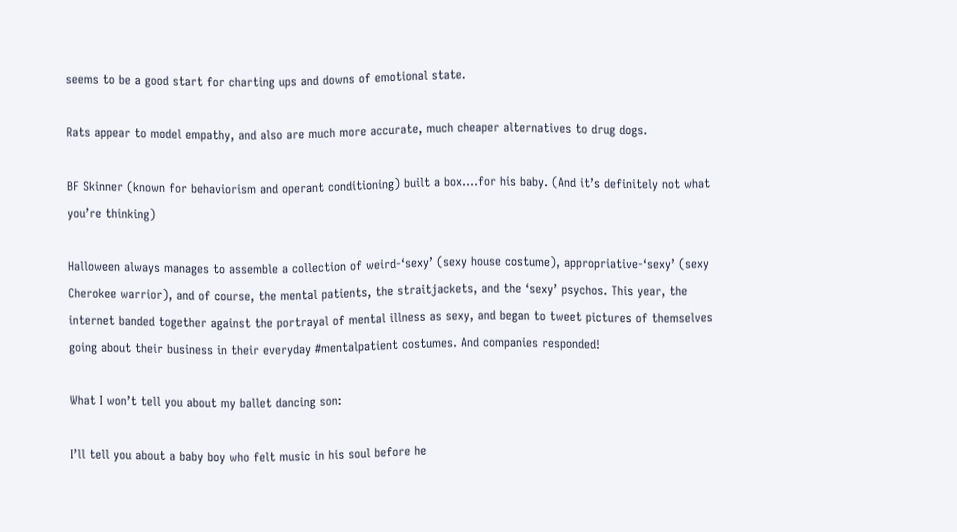seems to be a good start for charting ups and downs of emotional state.

Rats appear to model empathy, and also are much more accurate, much cheaper alternatives to drug dogs.

BF Skinner (known for behaviorism and operant conditioning) built a box….for his baby. (And it’s definitely not what you’re thinking)

Halloween always manages to assemble a collection of weird-‘sexy’ (sexy house costume), appropriative-‘sexy’ (sexy Cherokee warrior), and of course, the mental patients, the straitjackets, and the ‘sexy’ psychos. This year, the internet banded together against the portrayal of mental illness as sexy, and began to tweet pictures of themselves going about their business in their everyday #mentalpatient costumes. And companies responded!

What I won’t tell you about my ballet dancing son:

I’ll tell you about a baby boy who felt music in his soul before he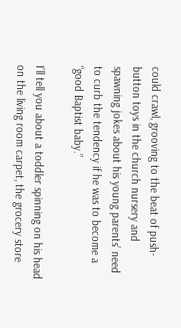could crawl, grooving to the beat of push-button toys in the church nursery and spawning jokes about his young parents’ need to curb the tendency if he was to become a “good Baptist baby.”

I’ll tell you about a toddler spinning on his head on the living room carpet, the grocery store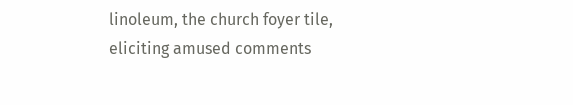linoleum, the church foyer tile, eliciting amused comments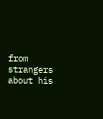from strangers about his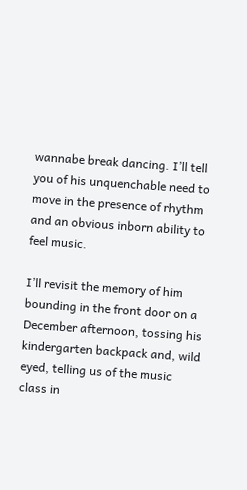wannabe break dancing. I’ll tell you of his unquenchable need to move in the presence of rhythm and an obvious inborn ability to feel music.

I’ll revisit the memory of him bounding in the front door on a December afternoon, tossing his kindergarten backpack and, wild eyed, telling us of the music class in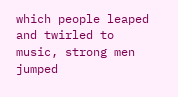which people leaped and twirled to music, strong men jumped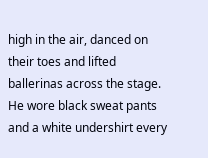high in the air, danced on their toes and lifted ballerinas across the stage. He wore black sweat pants and a white undershirt every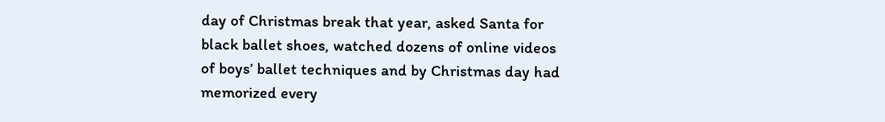day of Christmas break that year, asked Santa for black ballet shoes, watched dozens of online videos of boys’ ballet techniques and by Christmas day had memorized every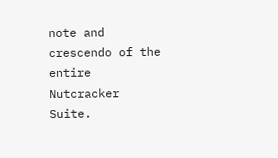note and crescendo of the entire Nutcracker Suite.